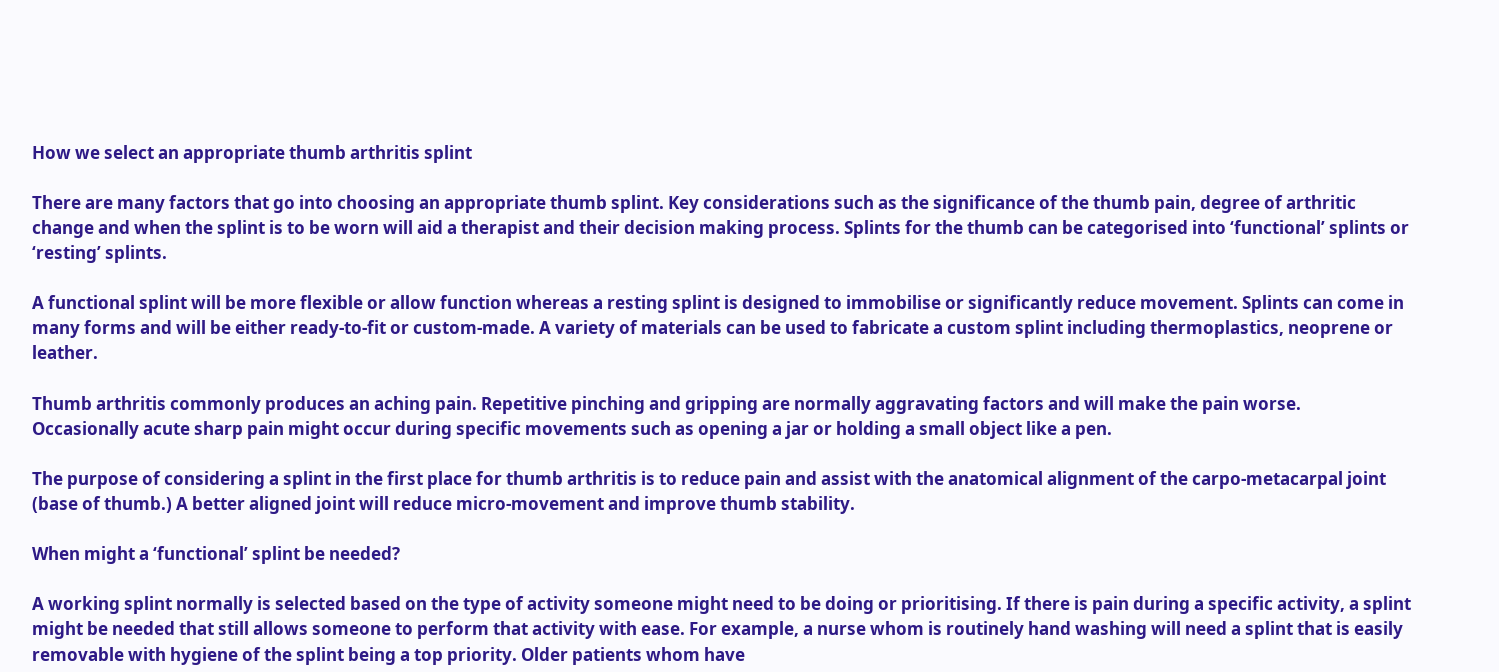How we select an appropriate thumb arthritis splint

There are many factors that go into choosing an appropriate thumb splint. Key considerations such as the significance of the thumb pain, degree of arthritic change and when the splint is to be worn will aid a therapist and their decision making process. Splints for the thumb can be categorised into ‘functional’ splints or ‘resting’ splints.

A functional splint will be more flexible or allow function whereas a resting splint is designed to immobilise or significantly reduce movement. Splints can come in many forms and will be either ready-to-fit or custom-made. A variety of materials can be used to fabricate a custom splint including thermoplastics, neoprene or leather.

Thumb arthritis commonly produces an aching pain. Repetitive pinching and gripping are normally aggravating factors and will make the pain worse. Occasionally acute sharp pain might occur during specific movements such as opening a jar or holding a small object like a pen.

The purpose of considering a splint in the first place for thumb arthritis is to reduce pain and assist with the anatomical alignment of the carpo-metacarpal joint (base of thumb.) A better aligned joint will reduce micro-movement and improve thumb stability.

When might a ‘functional’ splint be needed?

A working splint normally is selected based on the type of activity someone might need to be doing or prioritising. If there is pain during a specific activity, a splint might be needed that still allows someone to perform that activity with ease. For example, a nurse whom is routinely hand washing will need a splint that is easily removable with hygiene of the splint being a top priority. Older patients whom have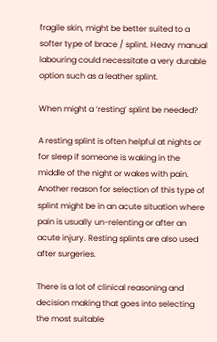fragile skin, might be better suited to a softer type of brace / splint. Heavy manual labouring could necessitate a very durable option such as a leather splint.

When might a ‘resting’ splint be needed?

A resting splint is often helpful at nights or for sleep if someone is waking in the middle of the night or wakes with pain. Another reason for selection of this type of splint might be in an acute situation where pain is usually un-relenting or after an acute injury. Resting splints are also used after surgeries.

There is a lot of clinical reasoning and decision making that goes into selecting the most suitable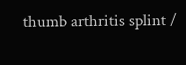thumb arthritis splint /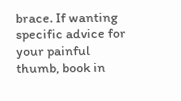brace. If wanting specific advice for your painful thumb, book in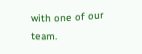with one of our team.